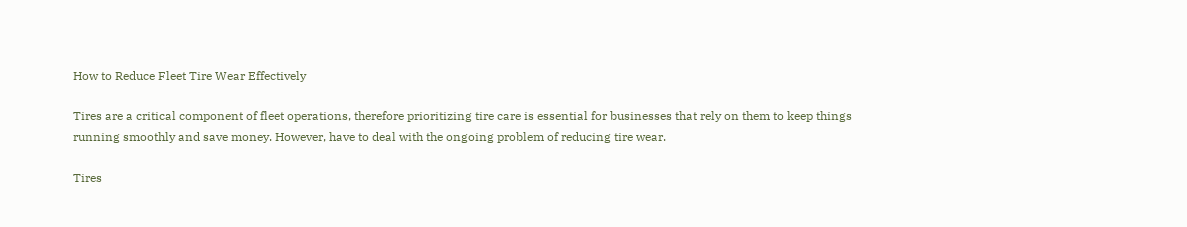How to Reduce Fleet Tire Wear Effectively

Tires are a critical component of fleet operations, therefore prioritizing tire care is essential for businesses that rely on them to keep things running smoothly and save money. However, have to deal with the ongoing problem of reducing tire wear.

Tires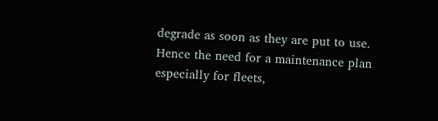degrade as soon as they are put to use. Hence the need for a maintenance plan especially for fleets,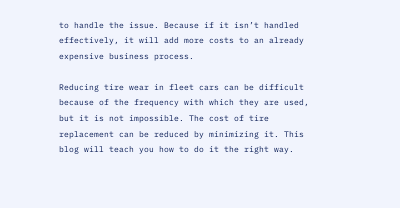to handle the issue. Because if it isn’t handled effectively, it will add more costs to an already expensive business process.

Reducing tire wear in fleet cars can be difficult because of the frequency with which they are used, but it is not impossible. The cost of tire replacement can be reduced by minimizing it. This blog will teach you how to do it the right way.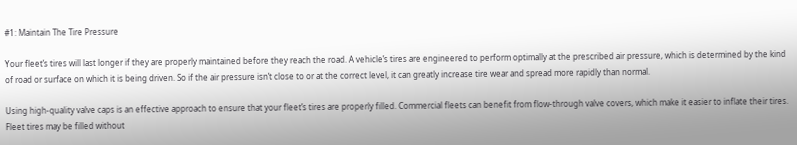#1: Maintain The Tire Pressure

Your fleet’s tires will last longer if they are properly maintained before they reach the road. A vehicle’s tires are engineered to perform optimally at the prescribed air pressure, which is determined by the kind of road or surface on which it is being driven. So if the air pressure isn’t close to or at the correct level, it can greatly increase tire wear and spread more rapidly than normal.

Using high-quality valve caps is an effective approach to ensure that your fleet’s tires are properly filled. Commercial fleets can benefit from flow-through valve covers, which make it easier to inflate their tires. Fleet tires may be filled without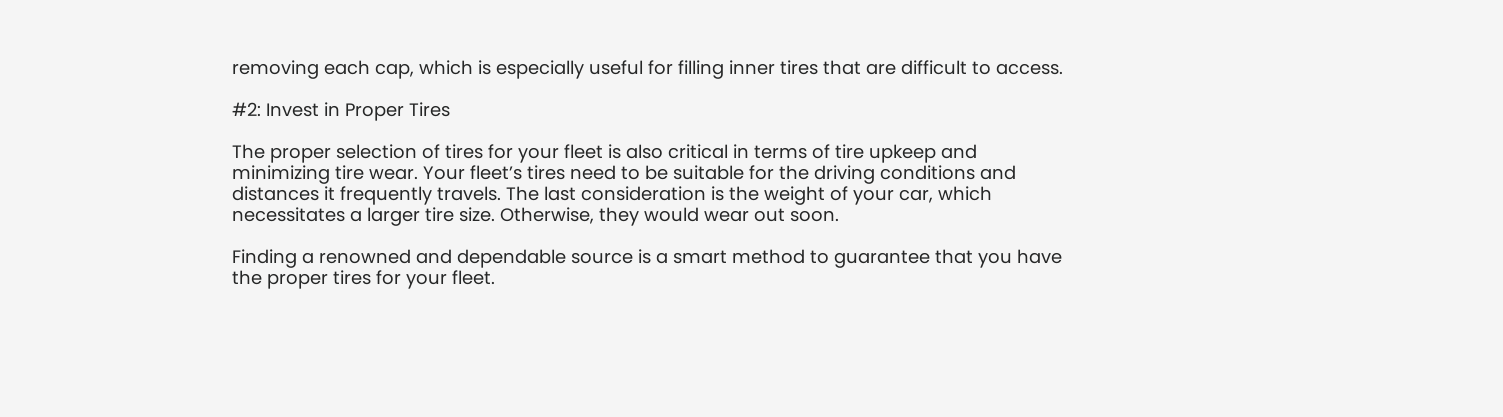removing each cap, which is especially useful for filling inner tires that are difficult to access.

#2: Invest in Proper Tires

The proper selection of tires for your fleet is also critical in terms of tire upkeep and minimizing tire wear. Your fleet’s tires need to be suitable for the driving conditions and distances it frequently travels. The last consideration is the weight of your car, which necessitates a larger tire size. Otherwise, they would wear out soon.

Finding a renowned and dependable source is a smart method to guarantee that you have the proper tires for your fleet.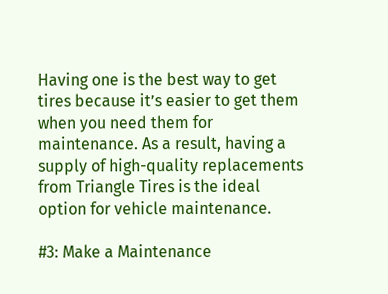Having one is the best way to get tires because it’s easier to get them when you need them for maintenance. As a result, having a supply of high-quality replacements from Triangle Tires is the ideal option for vehicle maintenance.

#3: Make a Maintenance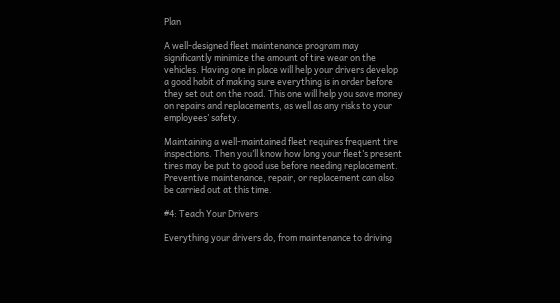Plan

A well-designed fleet maintenance program may significantly minimize the amount of tire wear on the vehicles. Having one in place will help your drivers develop a good habit of making sure everything is in order before they set out on the road. This one will help you save money on repairs and replacements, as well as any risks to your employees’ safety.

Maintaining a well-maintained fleet requires frequent tire inspections. Then you’ll know how long your fleet’s present tires may be put to good use before needing replacement. Preventive maintenance, repair, or replacement can also be carried out at this time.

#4: Teach Your Drivers

Everything your drivers do, from maintenance to driving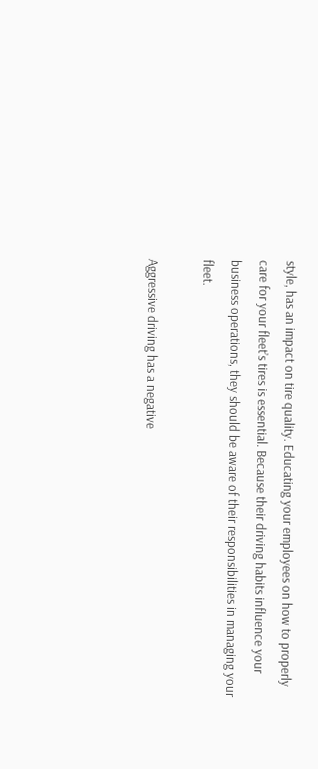style, has an impact on tire quality. Educating your employees on how to properly care for your fleet’s tires is essential. Because their driving habits influence your business operations, they should be aware of their responsibilities in managing your fleet.

Aggressive driving has a negative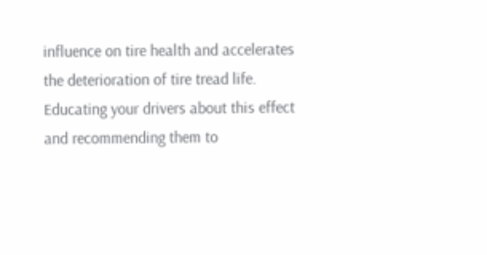influence on tire health and accelerates the deterioration of tire tread life. Educating your drivers about this effect and recommending them to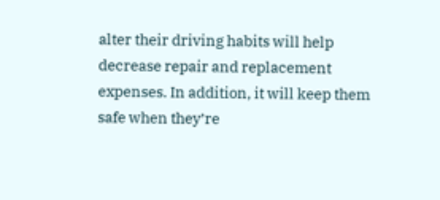alter their driving habits will help decrease repair and replacement expenses. In addition, it will keep them safe when they’re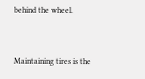behind the wheel.


Maintaining tires is the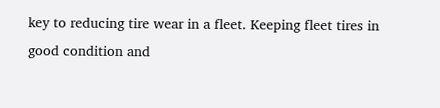key to reducing tire wear in a fleet. Keeping fleet tires in good condition and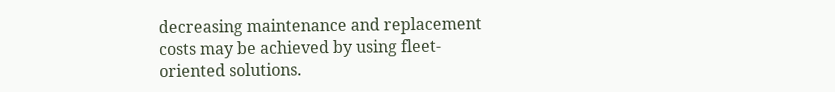decreasing maintenance and replacement costs may be achieved by using fleet-oriented solutions.